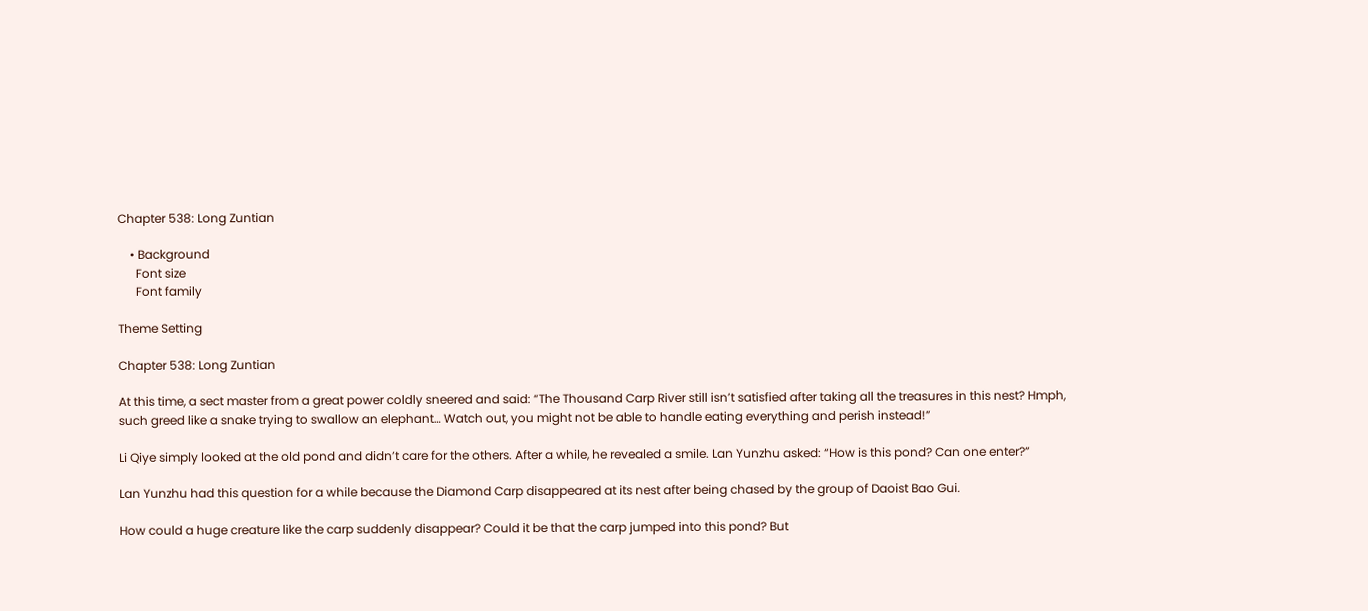Chapter 538: Long Zuntian

    • Background
      Font size
      Font family

Theme Setting

Chapter 538: Long Zuntian

At this time, a sect master from a great power coldly sneered and said: “The Thousand Carp River still isn’t satisfied after taking all the treasures in this nest? Hmph, such greed like a snake trying to swallow an elephant… Watch out, you might not be able to handle eating everything and perish instead!”

Li Qiye simply looked at the old pond and didn’t care for the others. After a while, he revealed a smile. Lan Yunzhu asked: “How is this pond? Can one enter?”

Lan Yunzhu had this question for a while because the Diamond Carp disappeared at its nest after being chased by the group of Daoist Bao Gui.

How could a huge creature like the carp suddenly disappear? Could it be that the carp jumped into this pond? But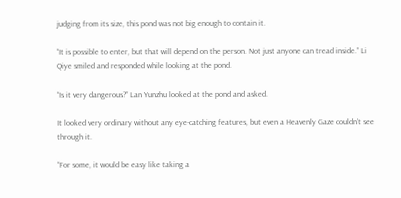judging from its size, this pond was not big enough to contain it.

“It is possible to enter, but that will depend on the person. Not just anyone can tread inside.” Li Qiye smiled and responded while looking at the pond.

“Is it very dangerous?” Lan Yunzhu looked at the pond and asked.

It looked very ordinary without any eye-catching features, but even a Heavenly Gaze couldn’t see through it.

“For some, it would be easy like taking a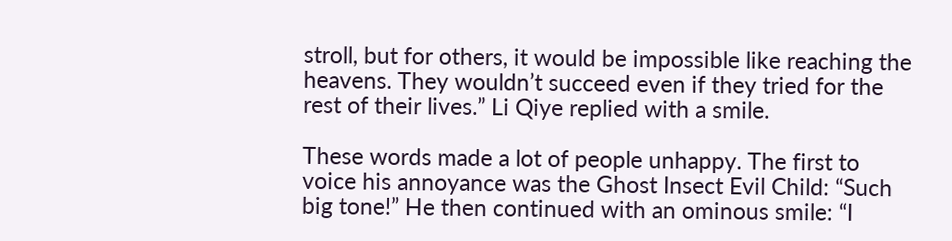stroll, but for others, it would be impossible like reaching the heavens. They wouldn’t succeed even if they tried for the rest of their lives.” Li Qiye replied with a smile.

These words made a lot of people unhappy. The first to voice his annoyance was the Ghost Insect Evil Child: “Such big tone!” He then continued with an ominous smile: “I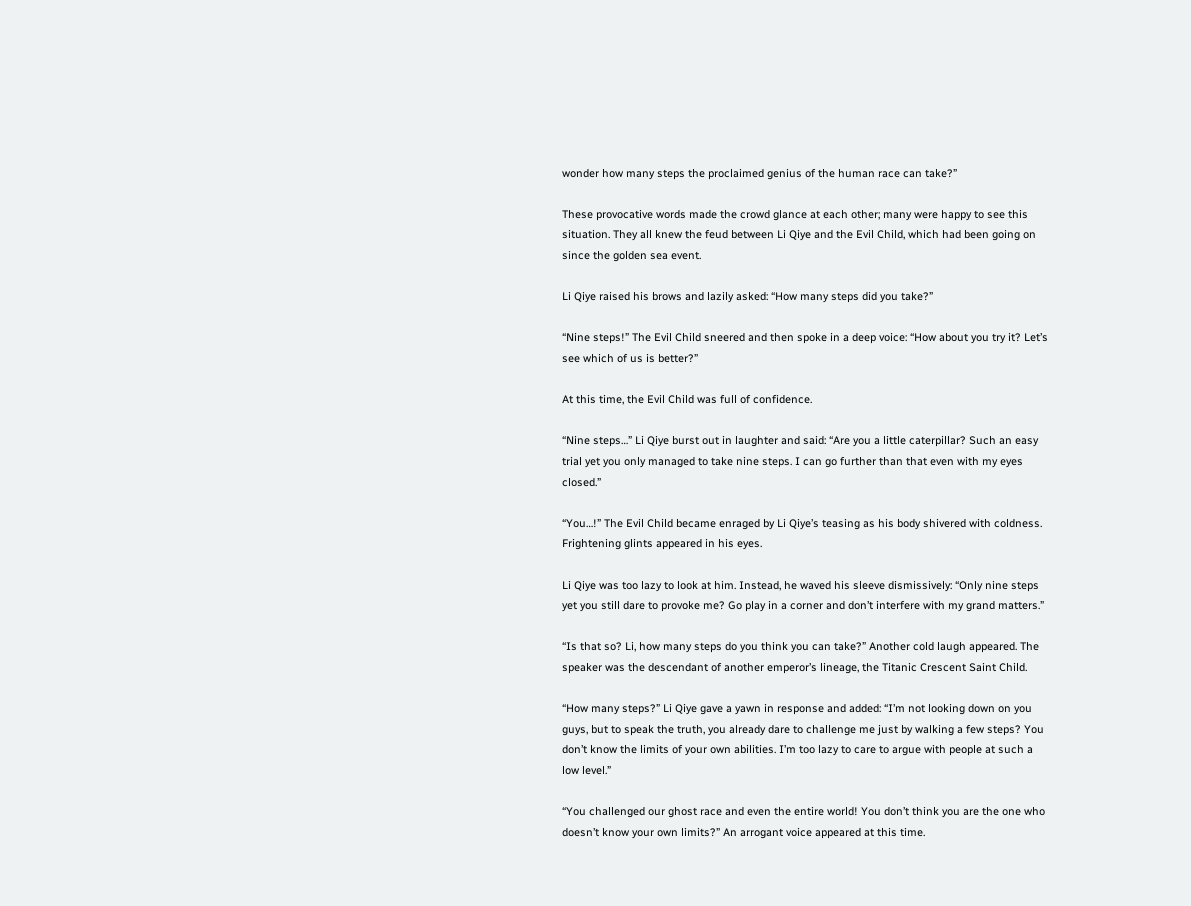wonder how many steps the proclaimed genius of the human race can take?”

These provocative words made the crowd glance at each other; many were happy to see this situation. They all knew the feud between Li Qiye and the Evil Child, which had been going on since the golden sea event.

Li Qiye raised his brows and lazily asked: “How many steps did you take?”

“Nine steps!” The Evil Child sneered and then spoke in a deep voice: “How about you try it? Let’s see which of us is better?”

At this time, the Evil Child was full of confidence.

“Nine steps…” Li Qiye burst out in laughter and said: “Are you a little caterpillar? Such an easy trial yet you only managed to take nine steps. I can go further than that even with my eyes closed.”

“You…!” The Evil Child became enraged by Li Qiye’s teasing as his body shivered with coldness. Frightening glints appeared in his eyes.

Li Qiye was too lazy to look at him. Instead, he waved his sleeve dismissively: “Only nine steps yet you still dare to provoke me? Go play in a corner and don’t interfere with my grand matters.”

“Is that so? Li, how many steps do you think you can take?” Another cold laugh appeared. The speaker was the descendant of another emperor’s lineage, the Titanic Crescent Saint Child.

“How many steps?” Li Qiye gave a yawn in response and added: “I’m not looking down on you guys, but to speak the truth, you already dare to challenge me just by walking a few steps? You don’t know the limits of your own abilities. I’m too lazy to care to argue with people at such a low level.”

“You challenged our ghost race and even the entire world! You don’t think you are the one who doesn’t know your own limits?” An arrogant voice appeared at this time.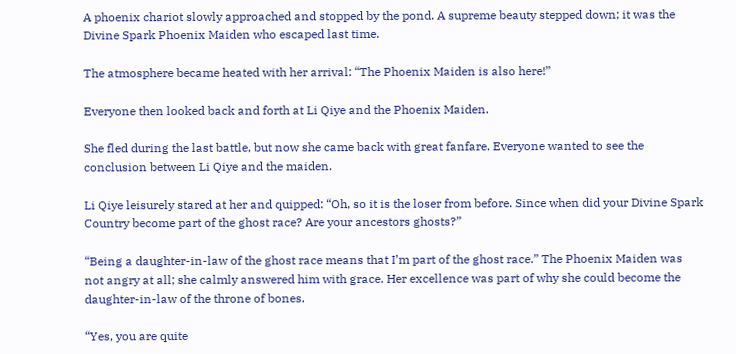A phoenix chariot slowly approached and stopped by the pond. A supreme beauty stepped down; it was the Divine Spark Phoenix Maiden who escaped last time.

The atmosphere became heated with her arrival: “The Phoenix Maiden is also here!”

Everyone then looked back and forth at Li Qiye and the Phoenix Maiden.

She fled during the last battle, but now she came back with great fanfare. Everyone wanted to see the conclusion between Li Qiye and the maiden.

Li Qiye leisurely stared at her and quipped: “Oh, so it is the loser from before. Since when did your Divine Spark Country become part of the ghost race? Are your ancestors ghosts?”

“Being a daughter-in-law of the ghost race means that I’m part of the ghost race.” The Phoenix Maiden was not angry at all; she calmly answered him with grace. Her excellence was part of why she could become the daughter-in-law of the throne of bones.

“Yes, you are quite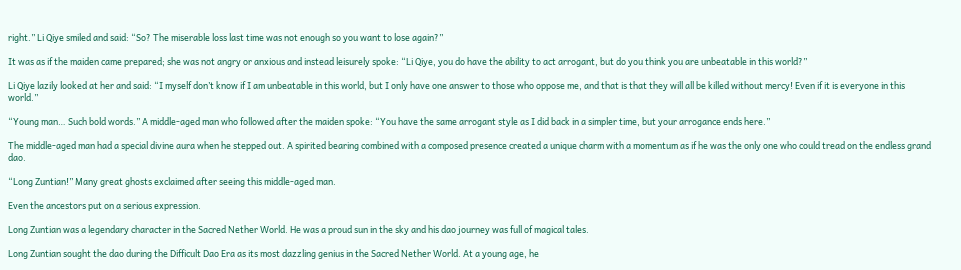right.” Li Qiye smiled and said: “So? The miserable loss last time was not enough so you want to lose again?”

It was as if the maiden came prepared; she was not angry or anxious and instead leisurely spoke: “Li Qiye, you do have the ability to act arrogant, but do you think you are unbeatable in this world?”

Li Qiye lazily looked at her and said: “I myself don’t know if I am unbeatable in this world, but I only have one answer to those who oppose me, and that is that they will all be killed without mercy! Even if it is everyone in this world.”

“Young man… Such bold words.” A middle-aged man who followed after the maiden spoke: “You have the same arrogant style as I did back in a simpler time, but your arrogance ends here.”

The middle-aged man had a special divine aura when he stepped out. A spirited bearing combined with a composed presence created a unique charm with a momentum as if he was the only one who could tread on the endless grand dao.

“Long Zuntian!” Many great ghosts exclaimed after seeing this middle-aged man.

Even the ancestors put on a serious expression.

Long Zuntian was a legendary character in the Sacred Nether World. He was a proud sun in the sky and his dao journey was full of magical tales.

Long Zuntian sought the dao during the Difficult Dao Era as its most dazzling genius in the Sacred Nether World. At a young age, he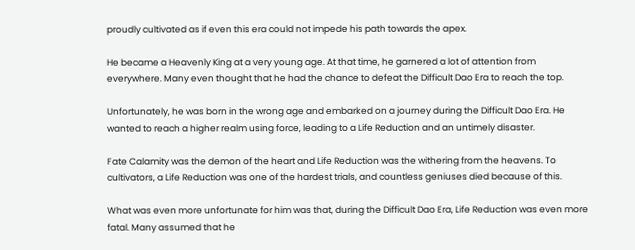proudly cultivated as if even this era could not impede his path towards the apex.

He became a Heavenly King at a very young age. At that time, he garnered a lot of attention from everywhere. Many even thought that he had the chance to defeat the Difficult Dao Era to reach the top.

Unfortunately, he was born in the wrong age and embarked on a journey during the Difficult Dao Era. He wanted to reach a higher realm using force, leading to a Life Reduction and an untimely disaster.

Fate Calamity was the demon of the heart and Life Reduction was the withering from the heavens. To cultivators, a Life Reduction was one of the hardest trials, and countless geniuses died because of this.

What was even more unfortunate for him was that, during the Difficult Dao Era, Life Reduction was even more fatal. Many assumed that he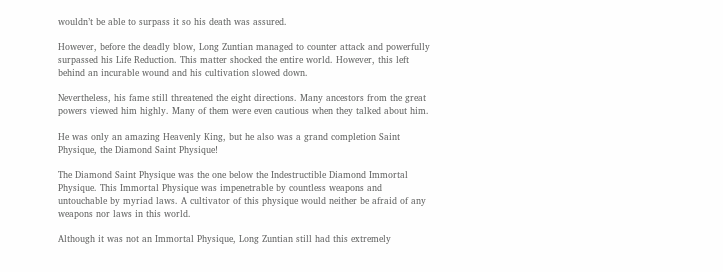wouldn’t be able to surpass it so his death was assured.

However, before the deadly blow, Long Zuntian managed to counter attack and powerfully surpassed his Life Reduction. This matter shocked the entire world. However, this left behind an incurable wound and his cultivation slowed down.

Nevertheless, his fame still threatened the eight directions. Many ancestors from the great powers viewed him highly. Many of them were even cautious when they talked about him.

He was only an amazing Heavenly King, but he also was a grand completion Saint Physique, the Diamond Saint Physique!

The Diamond Saint Physique was the one below the Indestructible Diamond Immortal Physique. This Immortal Physique was impenetrable by countless weapons and untouchable by myriad laws. A cultivator of this physique would neither be afraid of any weapons nor laws in this world.

Although it was not an Immortal Physique, Long Zuntian still had this extremely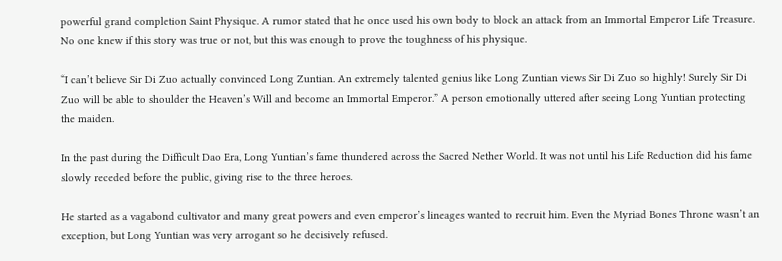powerful grand completion Saint Physique. A rumor stated that he once used his own body to block an attack from an Immortal Emperor Life Treasure. No one knew if this story was true or not, but this was enough to prove the toughness of his physique.

“I can’t believe Sir Di Zuo actually convinced Long Zuntian. An extremely talented genius like Long Zuntian views Sir Di Zuo so highly! Surely Sir Di Zuo will be able to shoulder the Heaven’s Will and become an Immortal Emperor.” A person emotionally uttered after seeing Long Yuntian protecting the maiden.

In the past during the Difficult Dao Era, Long Yuntian’s fame thundered across the Sacred Nether World. It was not until his Life Reduction did his fame slowly receded before the public, giving rise to the three heroes.

He started as a vagabond cultivator and many great powers and even emperor’s lineages wanted to recruit him. Even the Myriad Bones Throne wasn’t an exception, but Long Yuntian was very arrogant so he decisively refused.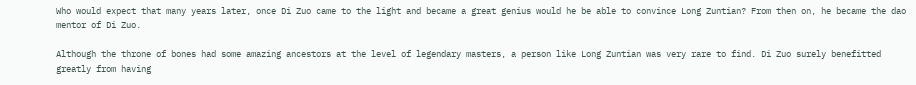Who would expect that many years later, once Di Zuo came to the light and became a great genius would he be able to convince Long Zuntian? From then on, he became the dao mentor of Di Zuo.

Although the throne of bones had some amazing ancestors at the level of legendary masters, a person like Long Zuntian was very rare to find. Di Zuo surely benefitted greatly from having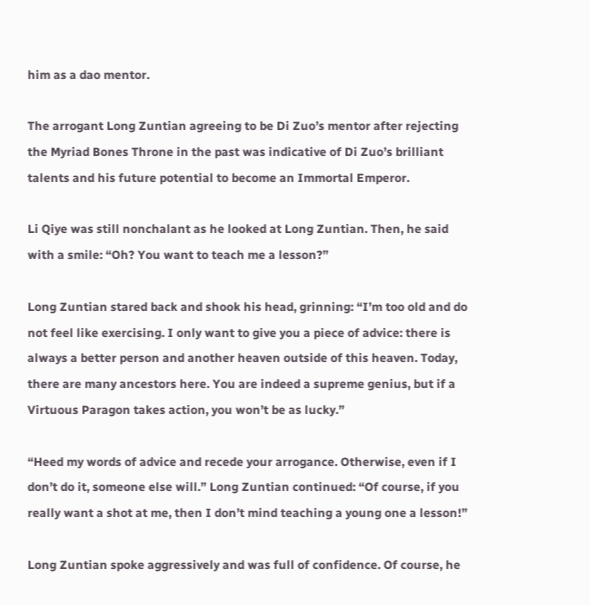him as a dao mentor.

The arrogant Long Zuntian agreeing to be Di Zuo’s mentor after rejecting the Myriad Bones Throne in the past was indicative of Di Zuo’s brilliant talents and his future potential to become an Immortal Emperor.

Li Qiye was still nonchalant as he looked at Long Zuntian. Then, he said with a smile: “Oh? You want to teach me a lesson?”

Long Zuntian stared back and shook his head, grinning: “I’m too old and do not feel like exercising. I only want to give you a piece of advice: there is always a better person and another heaven outside of this heaven. Today, there are many ancestors here. You are indeed a supreme genius, but if a Virtuous Paragon takes action, you won’t be as lucky.”

“Heed my words of advice and recede your arrogance. Otherwise, even if I don’t do it, someone else will.” Long Zuntian continued: “Of course, if you really want a shot at me, then I don’t mind teaching a young one a lesson!”

Long Zuntian spoke aggressively and was full of confidence. Of course, he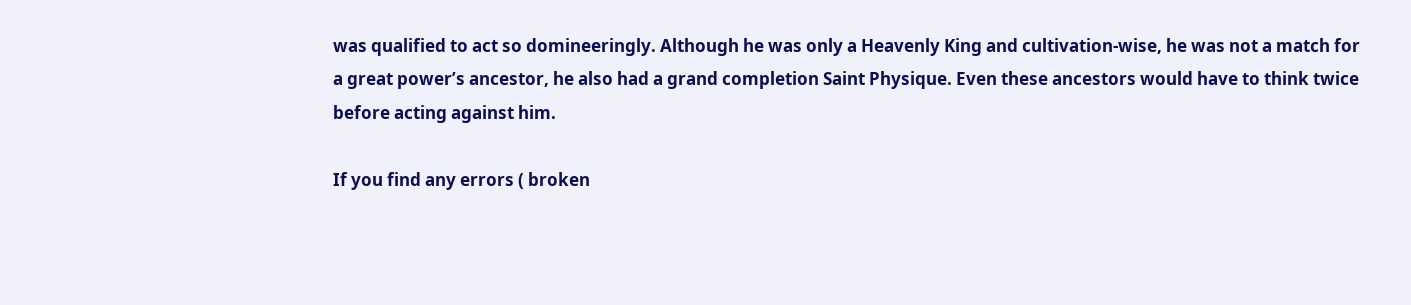was qualified to act so domineeringly. Although he was only a Heavenly King and cultivation-wise, he was not a match for a great power’s ancestor, he also had a grand completion Saint Physique. Even these ancestors would have to think twice before acting against him.

If you find any errors ( broken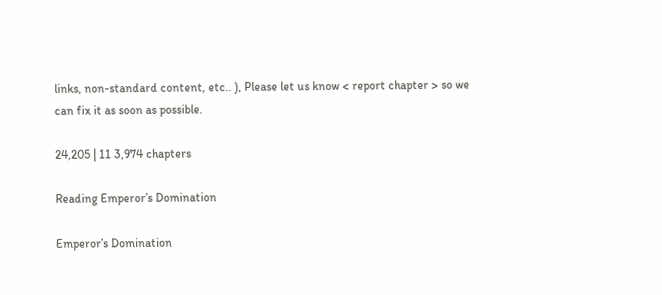links, non-standard content, etc.. ), Please let us know < report chapter > so we can fix it as soon as possible.

24,205 | 11 3,974 chapters

Reading Emperor’s Domination

Emperor’s Domination